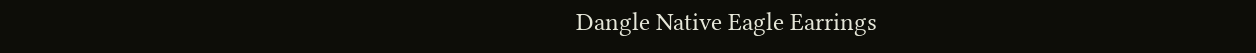Dangle Native Eagle Earrings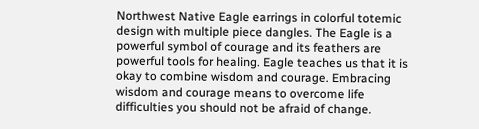Northwest Native Eagle earrings in colorful totemic design with multiple piece dangles. The Eagle is a powerful symbol of courage and its feathers are powerful tools for healing. Eagle teaches us that it is okay to combine wisdom and courage. Embracing wisdom and courage means to overcome life difficulties you should not be afraid of change.